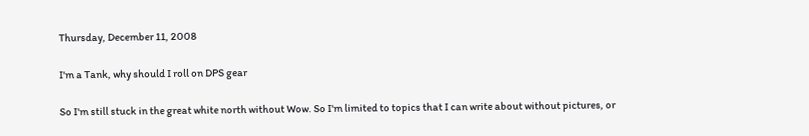Thursday, December 11, 2008

I'm a Tank, why should I roll on DPS gear

So I'm still stuck in the great white north without Wow. So I'm limited to topics that I can write about without pictures, or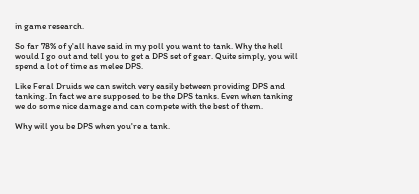in game research.

So far 78% of y'all have said in my poll you want to tank. Why the hell would I go out and tell you to get a DPS set of gear. Quite simply, you will spend a lot of time as melee DPS.

Like Feral Druids we can switch very easily between providing DPS and tanking. In fact we are supposed to be the DPS tanks. Even when tanking we do some nice damage and can compete with the best of them.

Why will you be DPS when you're a tank.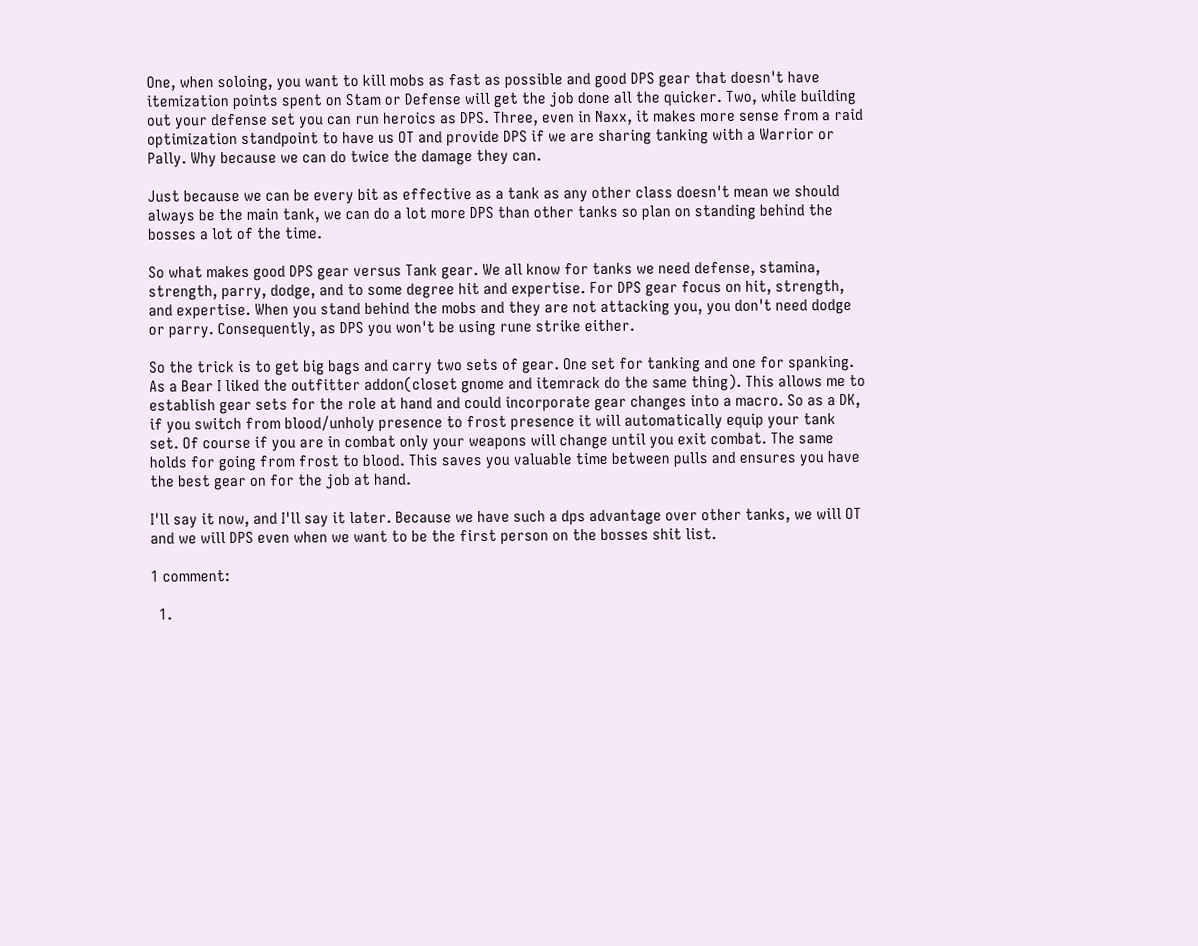One, when soloing, you want to kill mobs as fast as possible and good DPS gear that doesn't have itemization points spent on Stam or Defense will get the job done all the quicker. Two, while building out your defense set you can run heroics as DPS. Three, even in Naxx, it makes more sense from a raid optimization standpoint to have us OT and provide DPS if we are sharing tanking with a Warrior or Pally. Why because we can do twice the damage they can.

Just because we can be every bit as effective as a tank as any other class doesn't mean we should always be the main tank, we can do a lot more DPS than other tanks so plan on standing behind the bosses a lot of the time.

So what makes good DPS gear versus Tank gear. We all know for tanks we need defense, stamina, strength, parry, dodge, and to some degree hit and expertise. For DPS gear focus on hit, strength, and expertise. When you stand behind the mobs and they are not attacking you, you don't need dodge or parry. Consequently, as DPS you won't be using rune strike either.

So the trick is to get big bags and carry two sets of gear. One set for tanking and one for spanking. As a Bear I liked the outfitter addon(closet gnome and itemrack do the same thing). This allows me to establish gear sets for the role at hand and could incorporate gear changes into a macro. So as a DK, if you switch from blood/unholy presence to frost presence it will automatically equip your tank set. Of course if you are in combat only your weapons will change until you exit combat. The same holds for going from frost to blood. This saves you valuable time between pulls and ensures you have the best gear on for the job at hand.

I'll say it now, and I'll say it later. Because we have such a dps advantage over other tanks, we will OT and we will DPS even when we want to be the first person on the bosses shit list.

1 comment:

  1.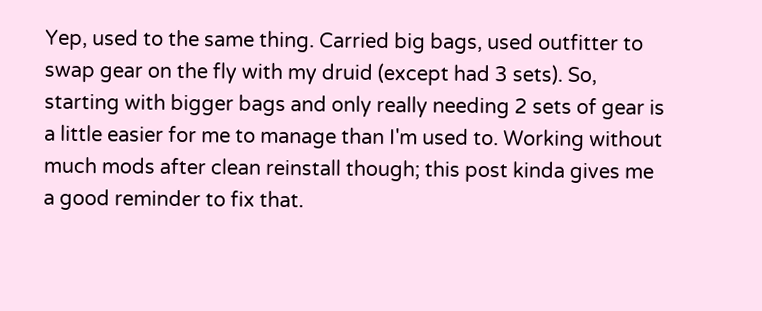Yep, used to the same thing. Carried big bags, used outfitter to swap gear on the fly with my druid (except had 3 sets). So, starting with bigger bags and only really needing 2 sets of gear is a little easier for me to manage than I'm used to. Working without much mods after clean reinstall though; this post kinda gives me a good reminder to fix that.